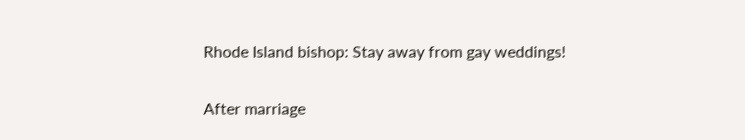Rhode Island bishop: Stay away from gay weddings!

After marriage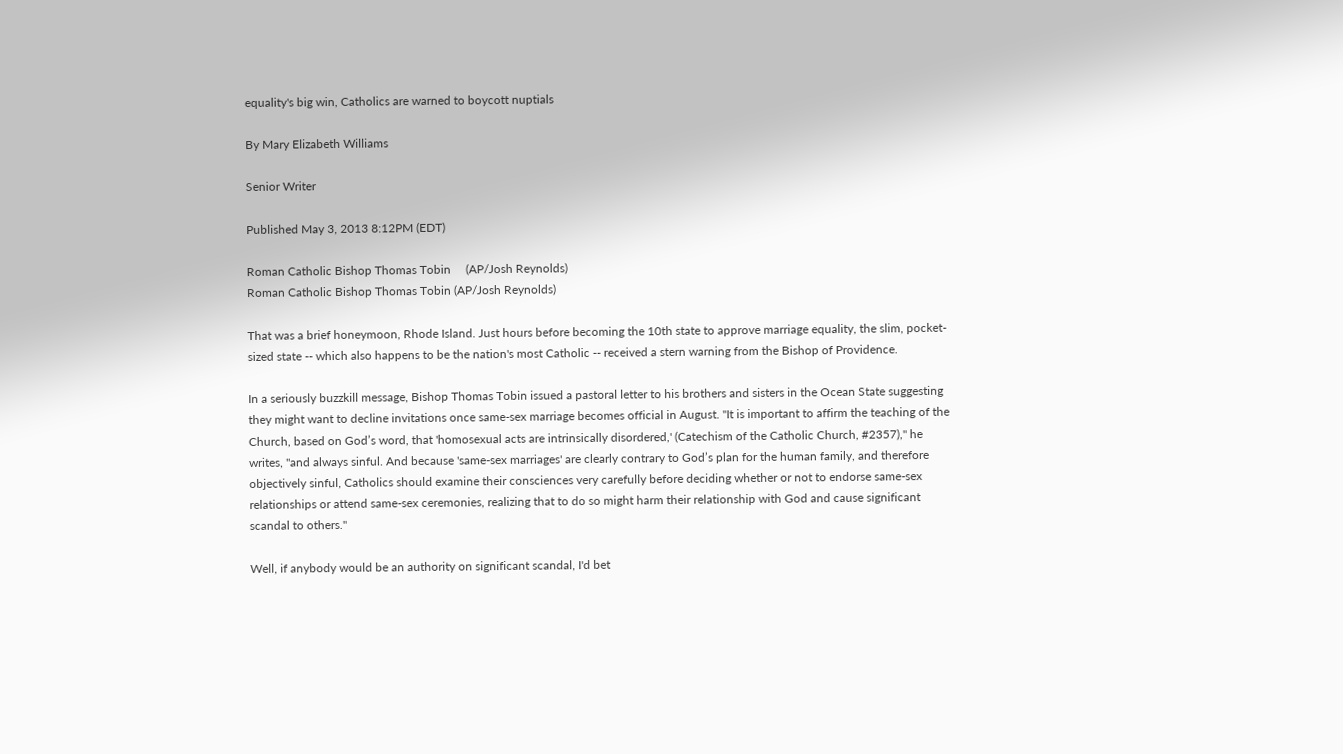equality's big win, Catholics are warned to boycott nuptials

By Mary Elizabeth Williams

Senior Writer

Published May 3, 2013 8:12PM (EDT)

Roman Catholic Bishop Thomas Tobin     (AP/Josh Reynolds)
Roman Catholic Bishop Thomas Tobin (AP/Josh Reynolds)

That was a brief honeymoon, Rhode Island. Just hours before becoming the 10th state to approve marriage equality, the slim, pocket-sized state -- which also happens to be the nation's most Catholic -- received a stern warning from the Bishop of Providence.

In a seriously buzzkill message, Bishop Thomas Tobin issued a pastoral letter to his brothers and sisters in the Ocean State suggesting they might want to decline invitations once same-sex marriage becomes official in August. "It is important to affirm the teaching of the Church, based on God’s word, that 'homosexual acts are intrinsically disordered,' (Catechism of the Catholic Church, #2357)," he writes, "and always sinful. And because 'same-sex marriages' are clearly contrary to God’s plan for the human family, and therefore objectively sinful, Catholics should examine their consciences very carefully before deciding whether or not to endorse same-sex relationships or attend same-sex ceremonies, realizing that to do so might harm their relationship with God and cause significant scandal to others."

Well, if anybody would be an authority on significant scandal, I'd bet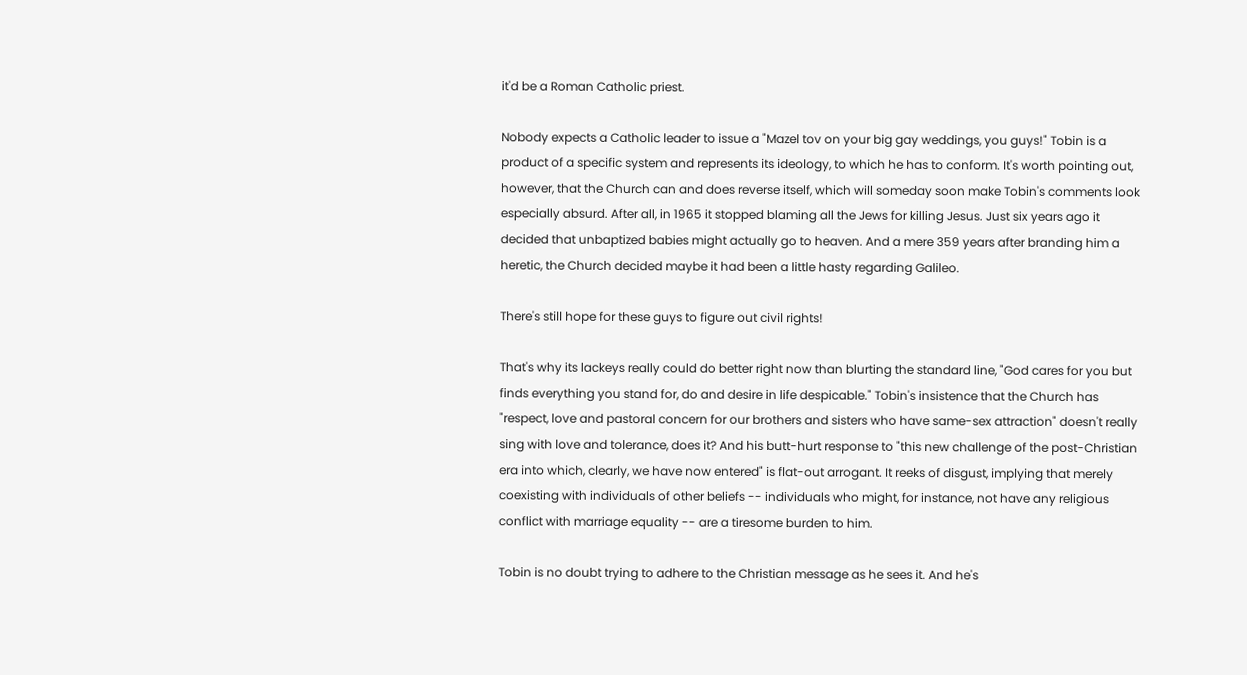it'd be a Roman Catholic priest.

Nobody expects a Catholic leader to issue a "Mazel tov on your big gay weddings, you guys!" Tobin is a product of a specific system and represents its ideology, to which he has to conform. It's worth pointing out, however, that the Church can and does reverse itself, which will someday soon make Tobin's comments look especially absurd. After all, in 1965 it stopped blaming all the Jews for killing Jesus. Just six years ago it decided that unbaptized babies might actually go to heaven. And a mere 359 years after branding him a heretic, the Church decided maybe it had been a little hasty regarding Galileo.

There's still hope for these guys to figure out civil rights!

That's why its lackeys really could do better right now than blurting the standard line, "God cares for you but finds everything you stand for, do and desire in life despicable." Tobin's insistence that the Church has "respect, love and pastoral concern for our brothers and sisters who have same-sex attraction" doesn't really sing with love and tolerance, does it? And his butt-hurt response to "this new challenge of the post-Christian era into which, clearly, we have now entered" is flat-out arrogant. It reeks of disgust, implying that merely coexisting with individuals of other beliefs -- individuals who might, for instance, not have any religious conflict with marriage equality -- are a tiresome burden to him.

Tobin is no doubt trying to adhere to the Christian message as he sees it. And he's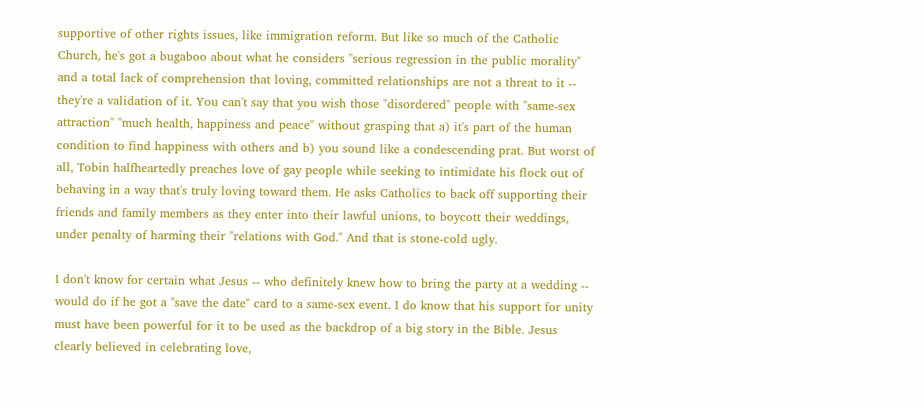supportive of other rights issues, like immigration reform. But like so much of the Catholic Church, he's got a bugaboo about what he considers "serious regression in the public morality" and a total lack of comprehension that loving, committed relationships are not a threat to it -- they're a validation of it. You can't say that you wish those "disordered" people with "same-sex attraction" "much health, happiness and peace" without grasping that a) it's part of the human condition to find happiness with others and b) you sound like a condescending prat. But worst of all, Tobin halfheartedly preaches love of gay people while seeking to intimidate his flock out of behaving in a way that's truly loving toward them. He asks Catholics to back off supporting their friends and family members as they enter into their lawful unions, to boycott their weddings, under penalty of harming their "relations with God." And that is stone-cold ugly.

I don't know for certain what Jesus -- who definitely knew how to bring the party at a wedding -- would do if he got a "save the date" card to a same-sex event. I do know that his support for unity must have been powerful for it to be used as the backdrop of a big story in the Bible. Jesus clearly believed in celebrating love,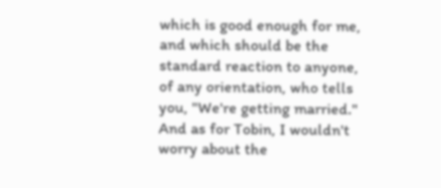which is good enough for me, and which should be the standard reaction to anyone, of any orientation, who tells you, "We're getting married." And as for Tobin, I wouldn't worry about the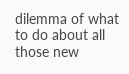dilemma of what to do about all those new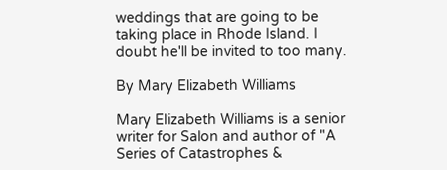weddings that are going to be taking place in Rhode Island. I doubt he'll be invited to too many.

By Mary Elizabeth Williams

Mary Elizabeth Williams is a senior writer for Salon and author of "A Series of Catastrophes &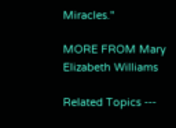Miracles."

MORE FROM Mary Elizabeth Williams

Related Topics ---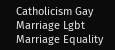Catholicism Gay Marriage Lgbt Marriage Equality